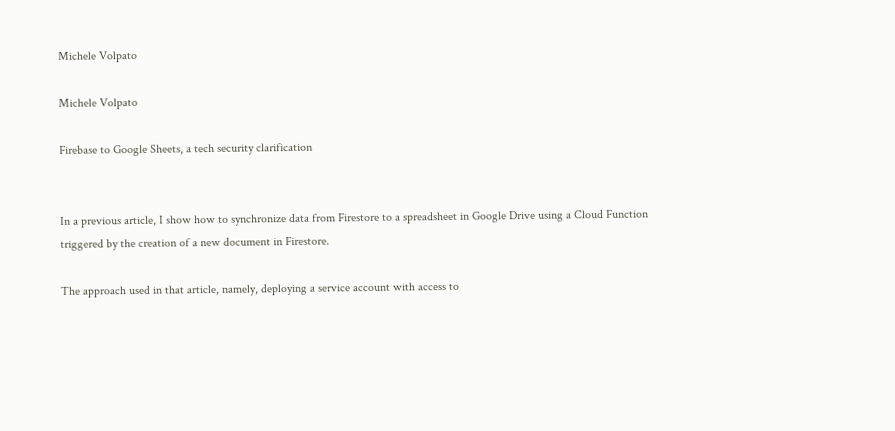Michele Volpato

Michele Volpato

Firebase to Google Sheets, a tech security clarification


In a previous article, I show how to synchronize data from Firestore to a spreadsheet in Google Drive using a Cloud Function triggered by the creation of a new document in Firestore.

The approach used in that article, namely, deploying a service account with access to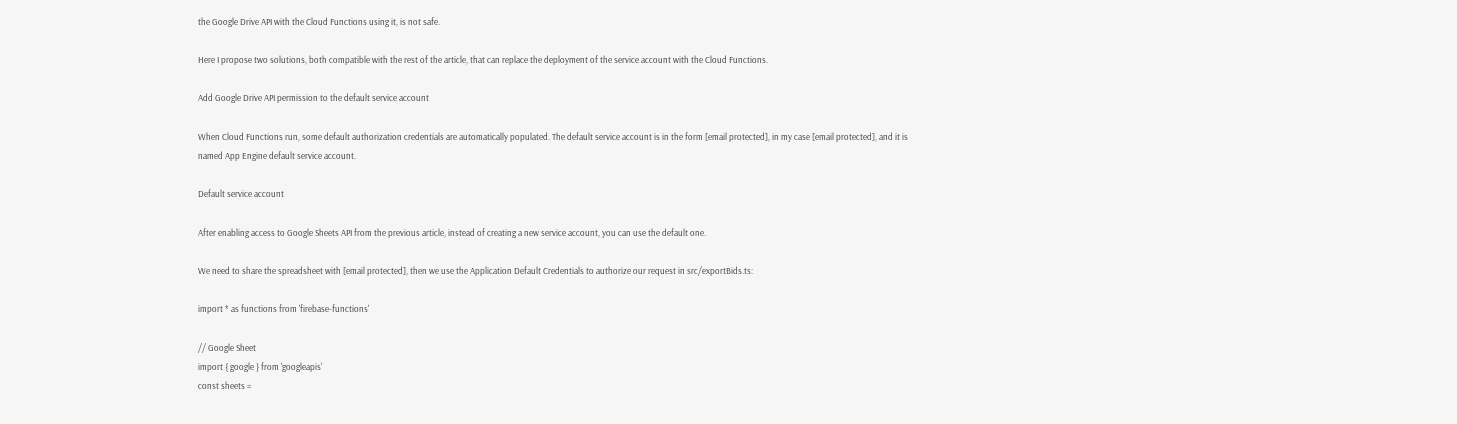the Google Drive API with the Cloud Functions using it, is not safe.

Here I propose two solutions, both compatible with the rest of the article, that can replace the deployment of the service account with the Cloud Functions.

Add Google Drive API permission to the default service account

When Cloud Functions run, some default authorization credentials are automatically populated. The default service account is in the form [email protected], in my case [email protected], and it is named App Engine default service account.

Default service account

After enabling access to Google Sheets API from the previous article, instead of creating a new service account, you can use the default one.

We need to share the spreadsheet with [email protected], then we use the Application Default Credentials to authorize our request in src/exportBids.ts:

import * as functions from 'firebase-functions'

// Google Sheet
import { google } from 'googleapis'
const sheets =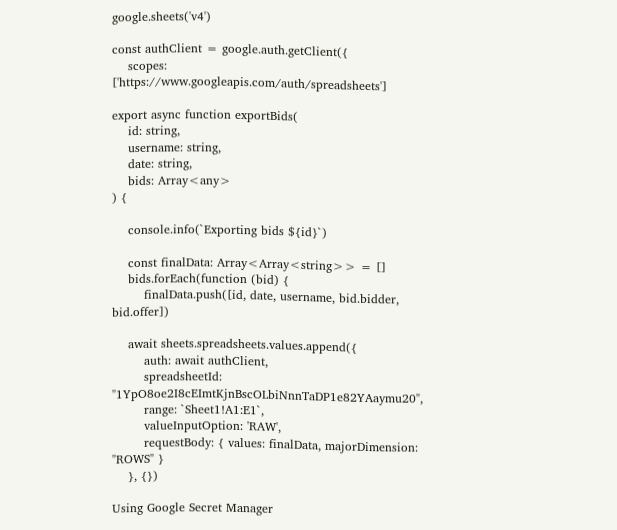google.sheets('v4')

const authClient = google.auth.getClient({
    scopes: ['https://www.googleapis.com/auth/spreadsheets']

export async function exportBids(
    id: string,
    username: string,
    date: string,
    bids: Array<any>
) {

    console.info(`Exporting bids ${id}`)

    const finalData: Array<Array<string>> = []
    bids.forEach(function (bid) {
        finalData.push([id, date, username, bid.bidder, bid.offer])

    await sheets.spreadsheets.values.append({
        auth: await authClient,
        spreadsheetId: "1YpO8oe2I8cEImtKjnBscOLbiNnnTaDP1e82YAaymu20",
        range: `Sheet1!A1:E1`,
        valueInputOption: 'RAW',
        requestBody: { values: finalData, majorDimension: "ROWS" }
    }, {})

Using Google Secret Manager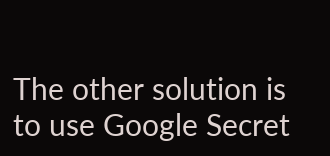The other solution is to use Google Secret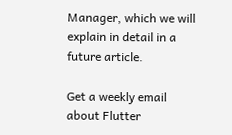Manager, which we will explain in detail in a future article.

Get a weekly email about Flutter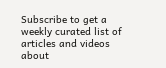Subscribe to get a weekly curated list of articles and videos about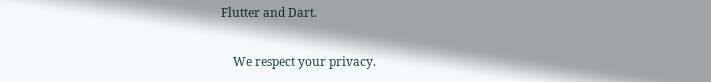Flutter and Dart.

    We respect your privacy.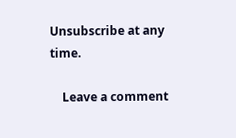Unsubscribe at any time.

    Leave a comment